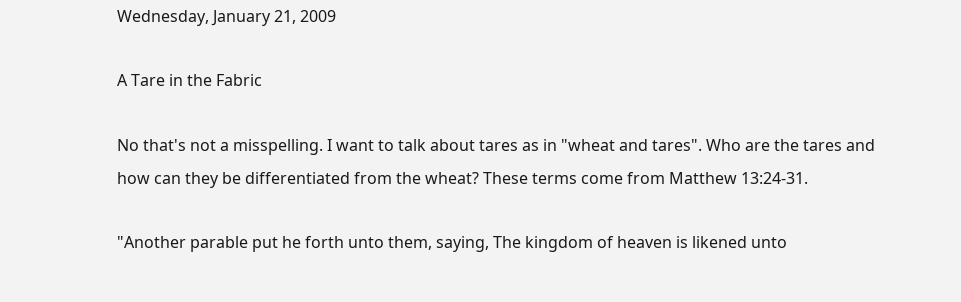Wednesday, January 21, 2009

A Tare in the Fabric

No that's not a misspelling. I want to talk about tares as in "wheat and tares". Who are the tares and how can they be differentiated from the wheat? These terms come from Matthew 13:24-31.

"Another parable put he forth unto them, saying, The kingdom of heaven is likened unto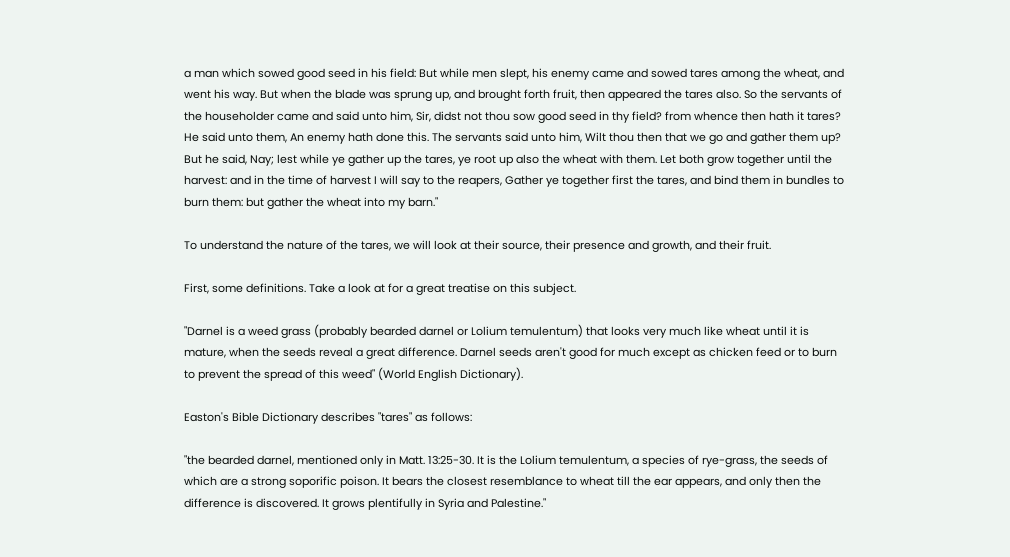a man which sowed good seed in his field: But while men slept, his enemy came and sowed tares among the wheat, and went his way. But when the blade was sprung up, and brought forth fruit, then appeared the tares also. So the servants of the householder came and said unto him, Sir, didst not thou sow good seed in thy field? from whence then hath it tares? He said unto them, An enemy hath done this. The servants said unto him, Wilt thou then that we go and gather them up? But he said, Nay; lest while ye gather up the tares, ye root up also the wheat with them. Let both grow together until the harvest: and in the time of harvest I will say to the reapers, Gather ye together first the tares, and bind them in bundles to burn them: but gather the wheat into my barn."

To understand the nature of the tares, we will look at their source, their presence and growth, and their fruit.

First, some definitions. Take a look at for a great treatise on this subject.

"Darnel is a weed grass (probably bearded darnel or Lolium temulentum) that looks very much like wheat until it is mature, when the seeds reveal a great difference. Darnel seeds aren't good for much except as chicken feed or to burn to prevent the spread of this weed" (World English Dictionary).

Easton's Bible Dictionary describes "tares" as follows:

"the bearded darnel, mentioned only in Matt. 13:25-30. It is the Lolium temulentum, a species of rye-grass, the seeds of which are a strong soporific poison. It bears the closest resemblance to wheat till the ear appears, and only then the difference is discovered. It grows plentifully in Syria and Palestine."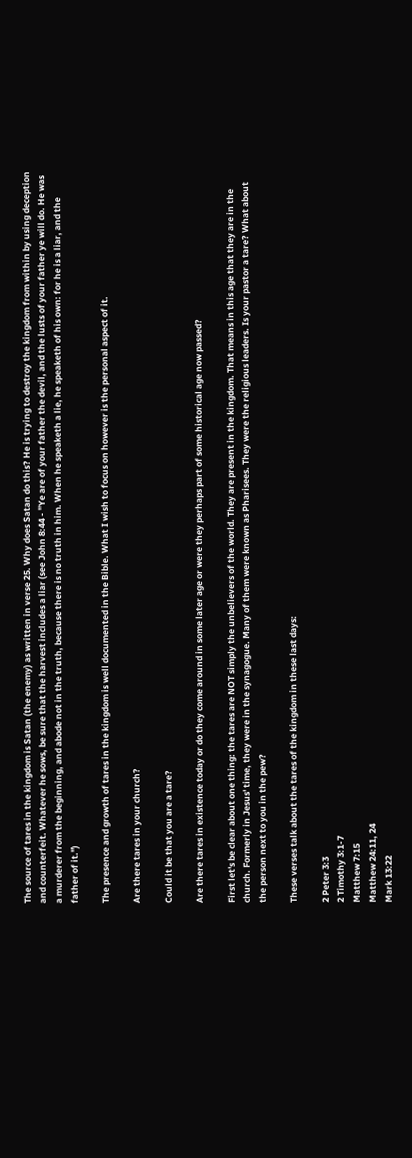The source of tares in the kingdom is Satan (the enemy) as written in verse 25. Why does Satan do this? He is trying to destroy the kingdom from within by using deception and counterfeit. Whatever he sows, be sure that the harvest includes a liar (see John 8:44 - "Ye are of your father the devil, and the lusts of your father ye will do. He was a murderer from the beginning, and abode not in the truth, because there is no truth in him. When he speaketh a lie, he speaketh of his own: for he is a liar, and the father of it.")

The presence and growth of tares in the kingdom is well documented in the Bible. What I wish to focus on however is the personal aspect of it.

Are there tares in your church?

Could it be that you are a tare?

Are there tares in existence today or do they come around in some later age or were they perhaps part of some historical age now passed?

First let's be clear about one thing: the tares are NOT simply the unbelievers of the world. They are present in the kingdom. That means in this age that they are in the church. Formerly in Jesus' time, they were in the synagogue. Many of them were known as Pharisees. They were the religious leaders. Is your pastor a tare? What about the person next to you in the pew?

These verses talk about the tares of the kingdom in these last days:

2 Peter 3:3
2 Timothy 3:1-7
Matthew 7:15
Matthew 24:11, 24
Mark 13:22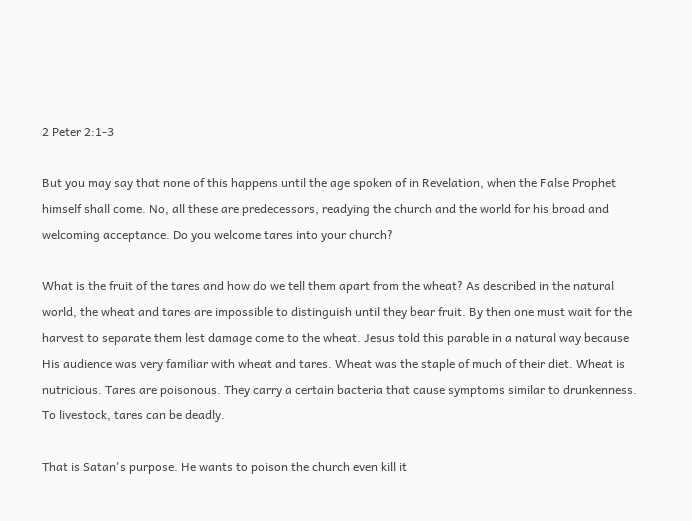2 Peter 2:1-3

But you may say that none of this happens until the age spoken of in Revelation, when the False Prophet himself shall come. No, all these are predecessors, readying the church and the world for his broad and welcoming acceptance. Do you welcome tares into your church?

What is the fruit of the tares and how do we tell them apart from the wheat? As described in the natural world, the wheat and tares are impossible to distinguish until they bear fruit. By then one must wait for the harvest to separate them lest damage come to the wheat. Jesus told this parable in a natural way because His audience was very familiar with wheat and tares. Wheat was the staple of much of their diet. Wheat is nutricious. Tares are poisonous. They carry a certain bacteria that cause symptoms similar to drunkenness. To livestock, tares can be deadly.

That is Satan's purpose. He wants to poison the church even kill it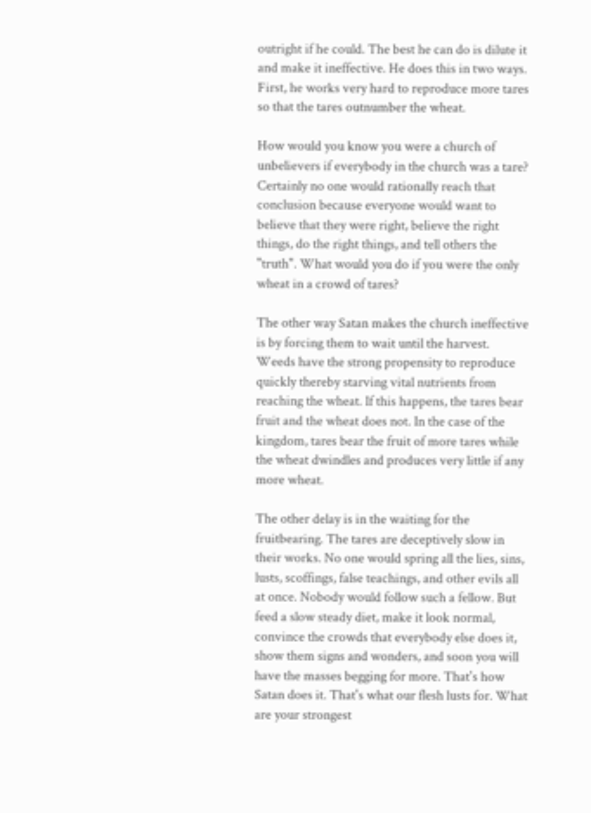outright if he could. The best he can do is dilute it and make it ineffective. He does this in two ways. First, he works very hard to reproduce more tares so that the tares outnumber the wheat.

How would you know you were a church of unbelievers if everybody in the church was a tare? Certainly no one would rationally reach that conclusion because everyone would want to believe that they were right, believe the right things, do the right things, and tell others the "truth". What would you do if you were the only wheat in a crowd of tares?

The other way Satan makes the church ineffective is by forcing them to wait until the harvest. Weeds have the strong propensity to reproduce quickly thereby starving vital nutrients from reaching the wheat. If this happens, the tares bear fruit and the wheat does not. In the case of the kingdom, tares bear the fruit of more tares while the wheat dwindles and produces very little if any more wheat.

The other delay is in the waiting for the fruitbearing. The tares are deceptively slow in their works. No one would spring all the lies, sins, lusts, scoffings, false teachings, and other evils all at once. Nobody would follow such a fellow. But feed a slow steady diet, make it look normal, convince the crowds that everybody else does it, show them signs and wonders, and soon you will have the masses begging for more. That's how Satan does it. That's what our flesh lusts for. What are your strongest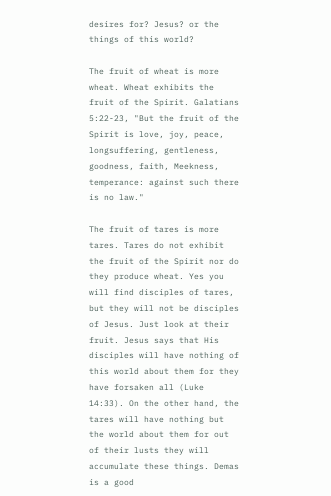desires for? Jesus? or the things of this world?

The fruit of wheat is more wheat. Wheat exhibits the fruit of the Spirit. Galatians 5:22-23, "But the fruit of the Spirit is love, joy, peace, longsuffering, gentleness, goodness, faith, Meekness, temperance: against such there is no law."

The fruit of tares is more tares. Tares do not exhibit the fruit of the Spirit nor do they produce wheat. Yes you will find disciples of tares, but they will not be disciples of Jesus. Just look at their fruit. Jesus says that His disciples will have nothing of this world about them for they have forsaken all (Luke 14:33). On the other hand, the tares will have nothing but the world about them for out of their lusts they will accumulate these things. Demas is a good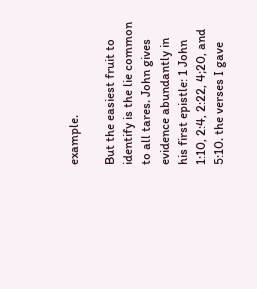example.

But the easiest fruit to identify is the lie common to all tares. John gives evidence abundantly in his first epistle: 1 John 1:10, 2:4, 2:22, 4;20, and 5:10. the verses I gave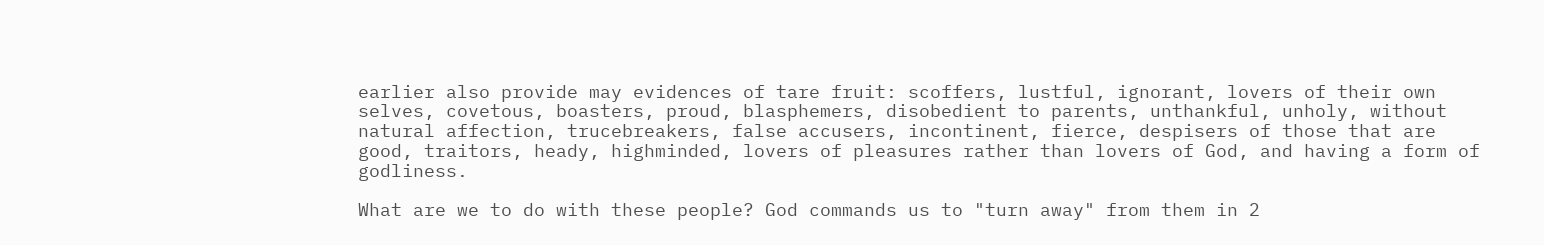earlier also provide may evidences of tare fruit: scoffers, lustful, ignorant, lovers of their own selves, covetous, boasters, proud, blasphemers, disobedient to parents, unthankful, unholy, without natural affection, trucebreakers, false accusers, incontinent, fierce, despisers of those that are good, traitors, heady, highminded, lovers of pleasures rather than lovers of God, and having a form of godliness.

What are we to do with these people? God commands us to "turn away" from them in 2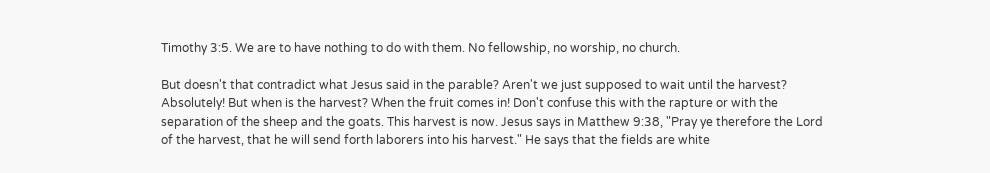Timothy 3:5. We are to have nothing to do with them. No fellowship, no worship, no church.

But doesn't that contradict what Jesus said in the parable? Aren't we just supposed to wait until the harvest? Absolutely! But when is the harvest? When the fruit comes in! Don't confuse this with the rapture or with the separation of the sheep and the goats. This harvest is now. Jesus says in Matthew 9:38, "Pray ye therefore the Lord of the harvest, that he will send forth laborers into his harvest." He says that the fields are white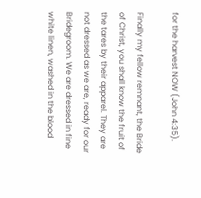for the harvest NOW (John 4:35).

Finally my fellow remnant, the Bride of Christ, you shall know the fruit of the tares by their apparel. They are not dressed as we are, ready for our Bridegroom. We are dressed in fine white linen, washed in the blood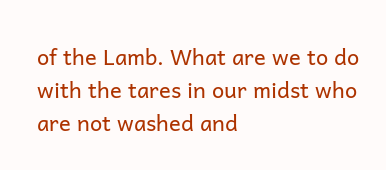of the Lamb. What are we to do with the tares in our midst who are not washed and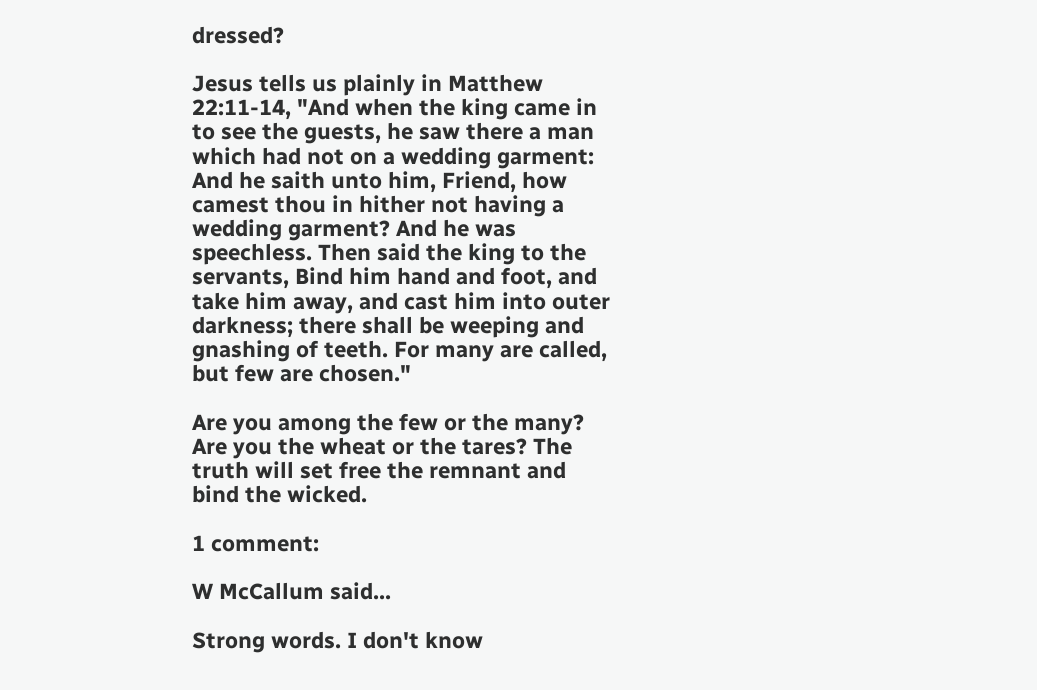dressed?

Jesus tells us plainly in Matthew 22:11-14, "And when the king came in to see the guests, he saw there a man which had not on a wedding garment: And he saith unto him, Friend, how camest thou in hither not having a wedding garment? And he was speechless. Then said the king to the servants, Bind him hand and foot, and take him away, and cast him into outer darkness; there shall be weeping and gnashing of teeth. For many are called, but few are chosen."

Are you among the few or the many? Are you the wheat or the tares? The truth will set free the remnant and bind the wicked.

1 comment:

W McCallum said...

Strong words. I don't know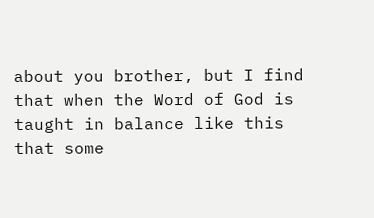about you brother, but I find that when the Word of God is taught in balance like this that some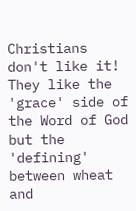Christians don't like it! They like the 'grace' side of the Word of God but the 'defining' between wheat and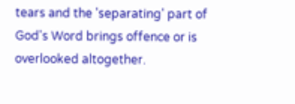tears and the 'separating' part of God's Word brings offence or is overlooked altogether.